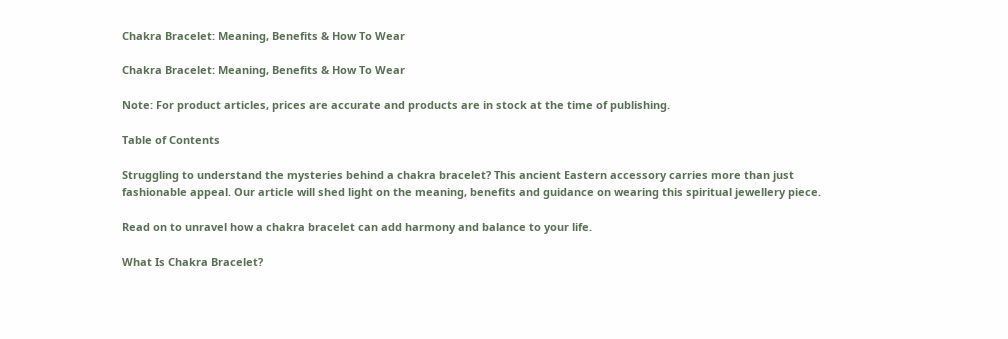Chakra Bracelet: Meaning, Benefits & How To Wear

Chakra Bracelet: Meaning, Benefits & How To Wear

Note: For product articles, prices are accurate and products are in stock at the time of publishing.

Table of Contents

Struggling to understand the mysteries behind a chakra bracelet? This ancient Eastern accessory carries more than just fashionable appeal. Our article will shed light on the meaning, benefits and guidance on wearing this spiritual jewellery piece.

Read on to unravel how a chakra bracelet can add harmony and balance to your life.

What Is Chakra Bracelet?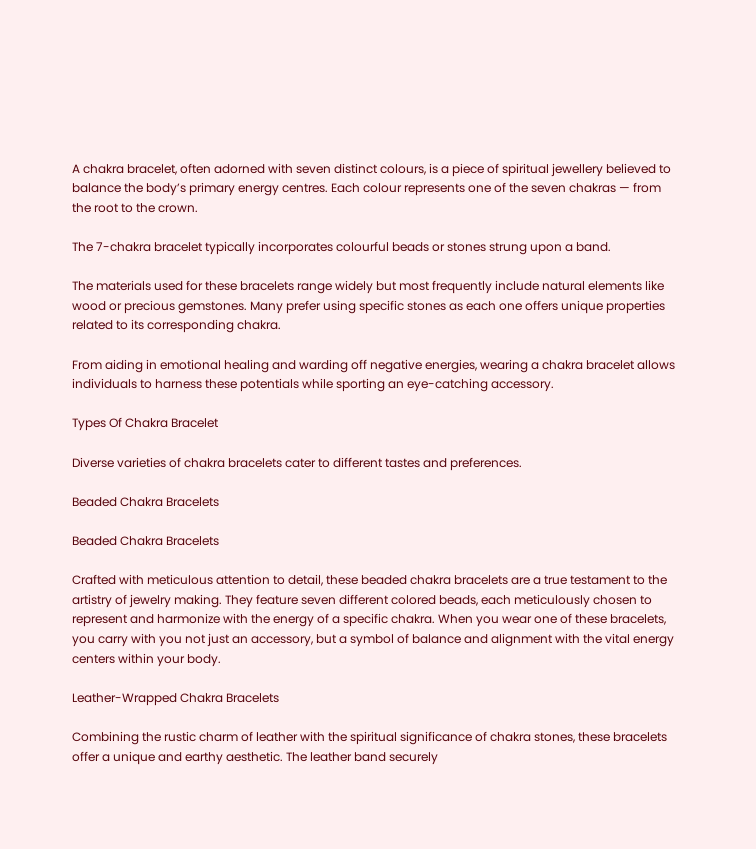A chakra bracelet, often adorned with seven distinct colours, is a piece of spiritual jewellery believed to balance the body’s primary energy centres. Each colour represents one of the seven chakras — from the root to the crown.

The 7-chakra bracelet typically incorporates colourful beads or stones strung upon a band.

The materials used for these bracelets range widely but most frequently include natural elements like wood or precious gemstones. Many prefer using specific stones as each one offers unique properties related to its corresponding chakra.

From aiding in emotional healing and warding off negative energies, wearing a chakra bracelet allows individuals to harness these potentials while sporting an eye-catching accessory.

Types Of Chakra Bracelet

Diverse varieties of chakra bracelets cater to different tastes and preferences.

Beaded Chakra Bracelets

Beaded Chakra Bracelets

Crafted with meticulous attention to detail, these beaded chakra bracelets are a true testament to the artistry of jewelry making. They feature seven different colored beads, each meticulously chosen to represent and harmonize with the energy of a specific chakra. When you wear one of these bracelets, you carry with you not just an accessory, but a symbol of balance and alignment with the vital energy centers within your body.

Leather-Wrapped Chakra Bracelets

Combining the rustic charm of leather with the spiritual significance of chakra stones, these bracelets offer a unique and earthy aesthetic. The leather band securely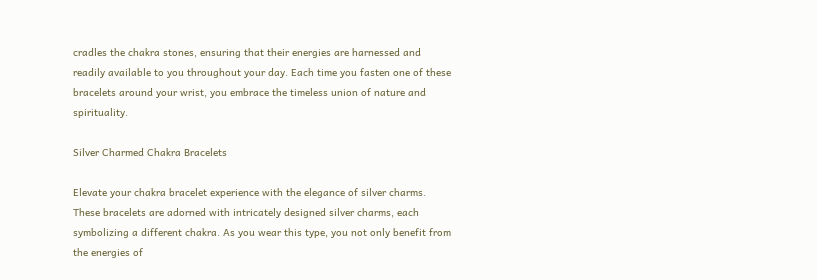cradles the chakra stones, ensuring that their energies are harnessed and readily available to you throughout your day. Each time you fasten one of these bracelets around your wrist, you embrace the timeless union of nature and spirituality.

Silver Charmed Chakra Bracelets

Elevate your chakra bracelet experience with the elegance of silver charms. These bracelets are adorned with intricately designed silver charms, each symbolizing a different chakra. As you wear this type, you not only benefit from the energies of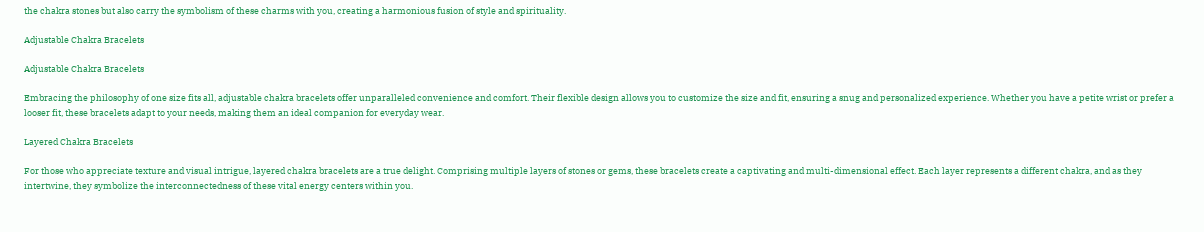the chakra stones but also carry the symbolism of these charms with you, creating a harmonious fusion of style and spirituality.

Adjustable Chakra Bracelets

Adjustable Chakra Bracelets

Embracing the philosophy of one size fits all, adjustable chakra bracelets offer unparalleled convenience and comfort. Their flexible design allows you to customize the size and fit, ensuring a snug and personalized experience. Whether you have a petite wrist or prefer a looser fit, these bracelets adapt to your needs, making them an ideal companion for everyday wear.

Layered Chakra Bracelets

For those who appreciate texture and visual intrigue, layered chakra bracelets are a true delight. Comprising multiple layers of stones or gems, these bracelets create a captivating and multi-dimensional effect. Each layer represents a different chakra, and as they intertwine, they symbolize the interconnectedness of these vital energy centers within you.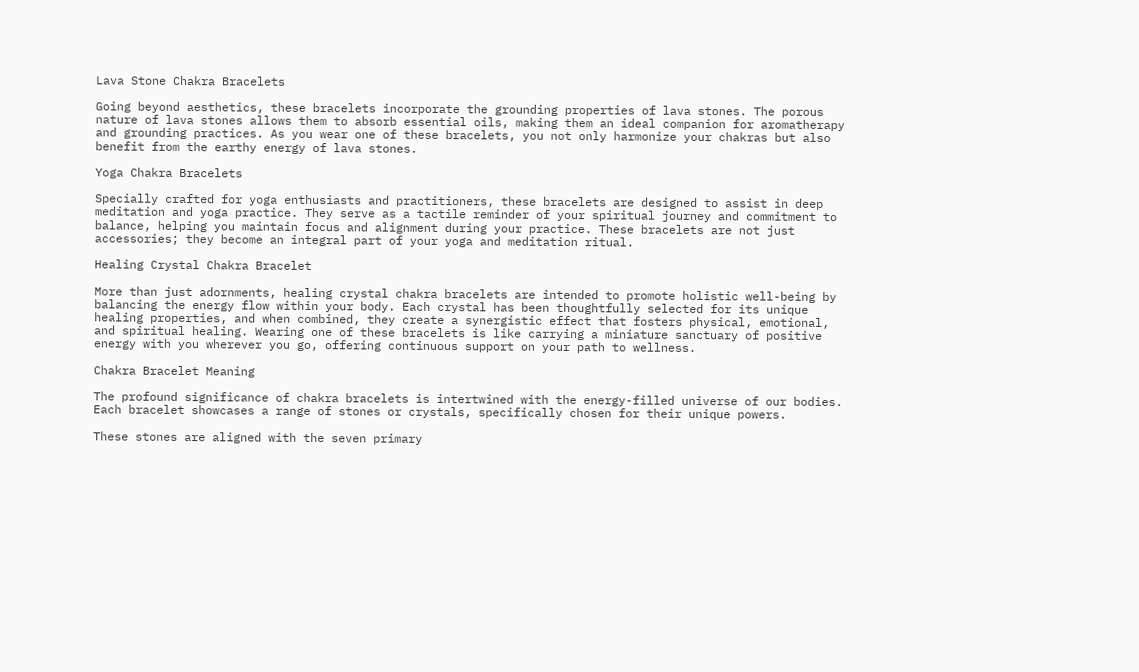Lava Stone Chakra Bracelets

Going beyond aesthetics, these bracelets incorporate the grounding properties of lava stones. The porous nature of lava stones allows them to absorb essential oils, making them an ideal companion for aromatherapy and grounding practices. As you wear one of these bracelets, you not only harmonize your chakras but also benefit from the earthy energy of lava stones.

Yoga Chakra Bracelets

Specially crafted for yoga enthusiasts and practitioners, these bracelets are designed to assist in deep meditation and yoga practice. They serve as a tactile reminder of your spiritual journey and commitment to balance, helping you maintain focus and alignment during your practice. These bracelets are not just accessories; they become an integral part of your yoga and meditation ritual.

Healing Crystal Chakra Bracelet

More than just adornments, healing crystal chakra bracelets are intended to promote holistic well-being by balancing the energy flow within your body. Each crystal has been thoughtfully selected for its unique healing properties, and when combined, they create a synergistic effect that fosters physical, emotional, and spiritual healing. Wearing one of these bracelets is like carrying a miniature sanctuary of positive energy with you wherever you go, offering continuous support on your path to wellness.

Chakra Bracelet Meaning

The profound significance of chakra bracelets is intertwined with the energy-filled universe of our bodies. Each bracelet showcases a range of stones or crystals, specifically chosen for their unique powers.

These stones are aligned with the seven primary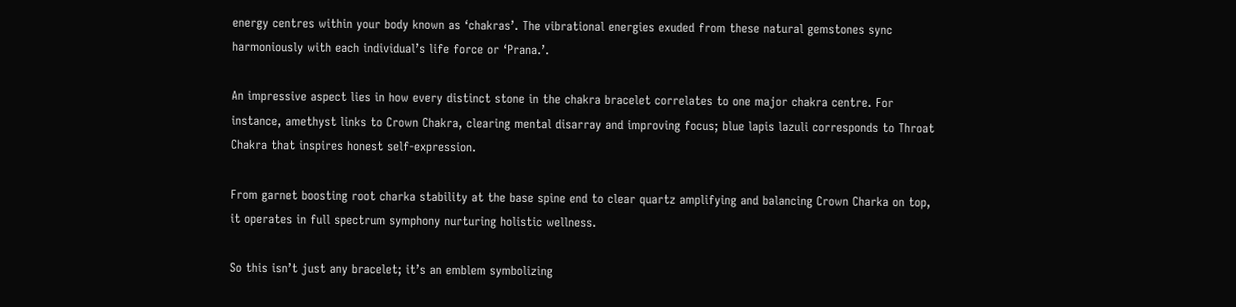energy centres within your body known as ‘chakras’. The vibrational energies exuded from these natural gemstones sync harmoniously with each individual’s life force or ‘Prana.’.

An impressive aspect lies in how every distinct stone in the chakra bracelet correlates to one major chakra centre. For instance, amethyst links to Crown Chakra, clearing mental disarray and improving focus; blue lapis lazuli corresponds to Throat Chakra that inspires honest self-expression.

From garnet boosting root charka stability at the base spine end to clear quartz amplifying and balancing Crown Charka on top, it operates in full spectrum symphony nurturing holistic wellness.

So this isn’t just any bracelet; it’s an emblem symbolizing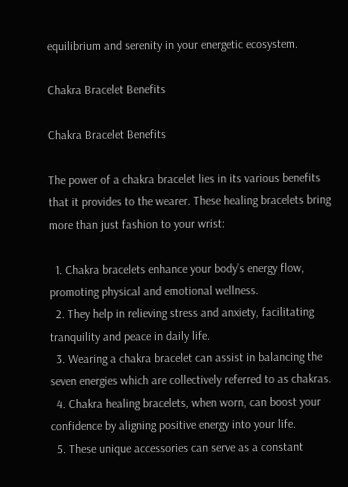equilibrium and serenity in your energetic ecosystem.

Chakra Bracelet Benefits

Chakra Bracelet Benefits

The power of a chakra bracelet lies in its various benefits that it provides to the wearer. These healing bracelets bring more than just fashion to your wrist:

  1. Chakra bracelets enhance your body’s energy flow, promoting physical and emotional wellness.
  2. They help in relieving stress and anxiety, facilitating tranquility and peace in daily life.
  3. Wearing a chakra bracelet can assist in balancing the seven energies which are collectively referred to as chakras.
  4. Chakra healing bracelets, when worn, can boost your confidence by aligning positive energy into your life.
  5. These unique accessories can serve as a constant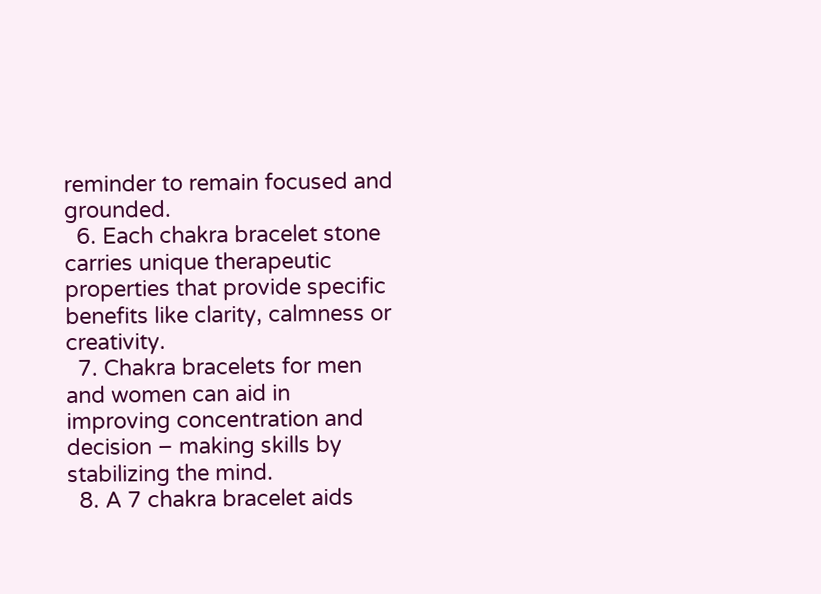reminder to remain focused and grounded.
  6. Each chakra bracelet stone carries unique therapeutic properties that provide specific benefits like clarity, calmness or creativity.
  7. Chakra bracelets for men and women can aid in improving concentration and decision – making skills by stabilizing the mind.
  8. A 7 chakra bracelet aids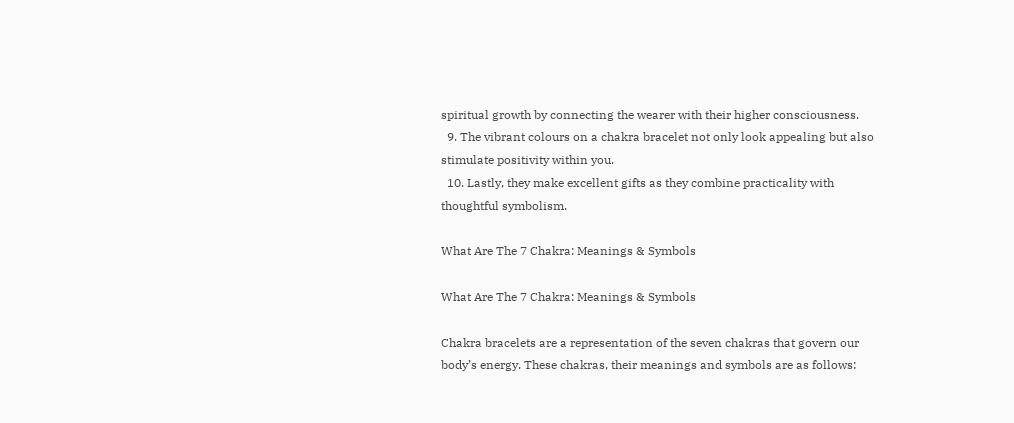spiritual growth by connecting the wearer with their higher consciousness.
  9. The vibrant colours on a chakra bracelet not only look appealing but also stimulate positivity within you.
  10. Lastly, they make excellent gifts as they combine practicality with thoughtful symbolism.

What Are The 7 Chakra: Meanings & Symbols

What Are The 7 Chakra: Meanings & Symbols

Chakra bracelets are a representation of the seven chakras that govern our body’s energy. These chakras, their meanings and symbols are as follows: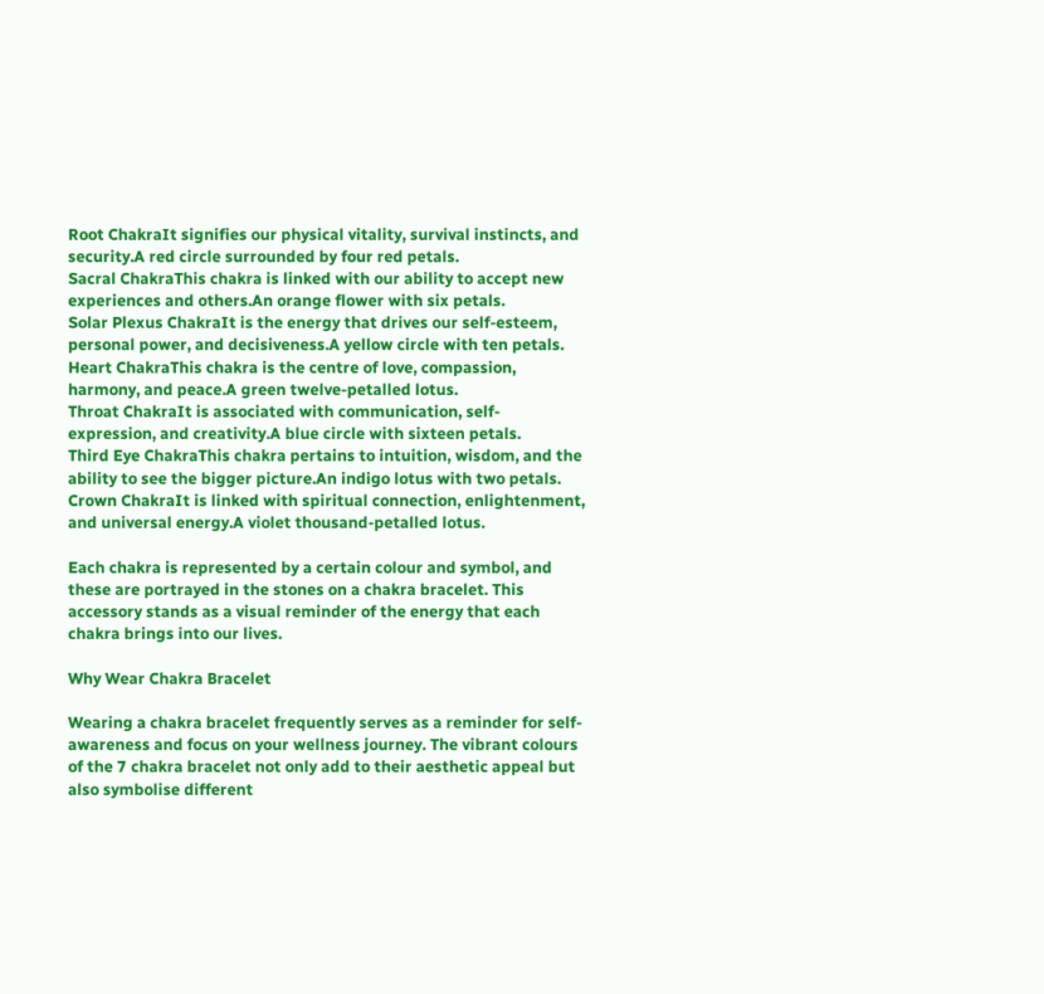Root ChakraIt signifies our physical vitality, survival instincts, and security.A red circle surrounded by four red petals.
Sacral ChakraThis chakra is linked with our ability to accept new experiences and others.An orange flower with six petals.
Solar Plexus ChakraIt is the energy that drives our self-esteem, personal power, and decisiveness.A yellow circle with ten petals.
Heart ChakraThis chakra is the centre of love, compassion, harmony, and peace.A green twelve-petalled lotus.
Throat ChakraIt is associated with communication, self-expression, and creativity.A blue circle with sixteen petals.
Third Eye ChakraThis chakra pertains to intuition, wisdom, and the ability to see the bigger picture.An indigo lotus with two petals.
Crown ChakraIt is linked with spiritual connection, enlightenment, and universal energy.A violet thousand-petalled lotus.

Each chakra is represented by a certain colour and symbol, and these are portrayed in the stones on a chakra bracelet. This accessory stands as a visual reminder of the energy that each chakra brings into our lives.

Why Wear Chakra Bracelet

Wearing a chakra bracelet frequently serves as a reminder for self-awareness and focus on your wellness journey. The vibrant colours of the 7 chakra bracelet not only add to their aesthetic appeal but also symbolise different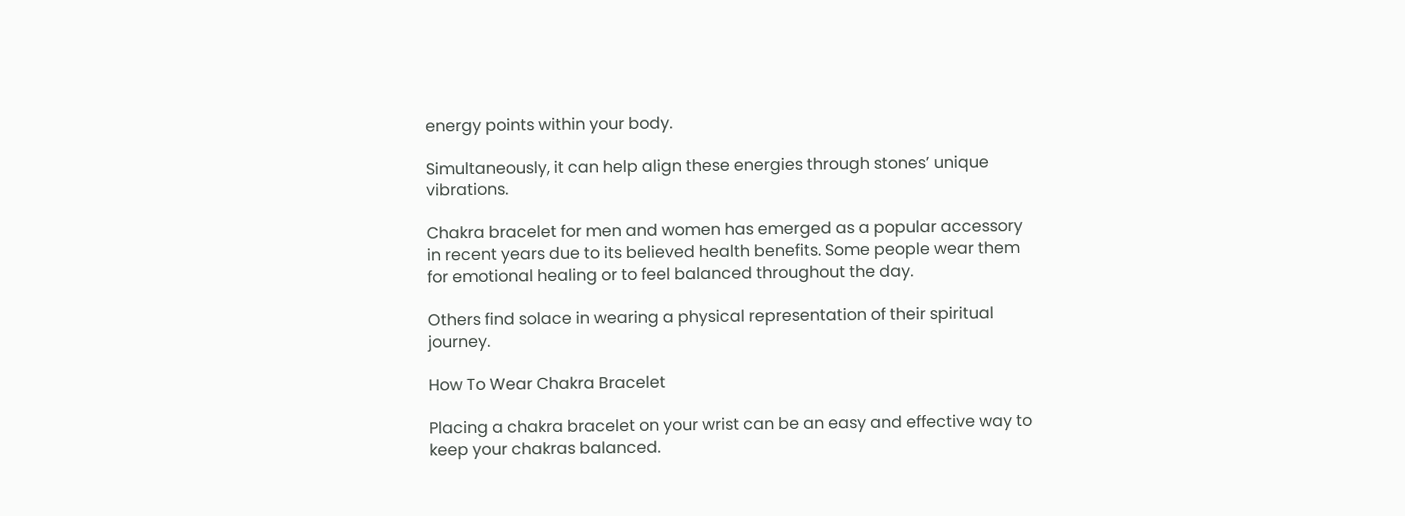energy points within your body.

Simultaneously, it can help align these energies through stones’ unique vibrations.

Chakra bracelet for men and women has emerged as a popular accessory in recent years due to its believed health benefits. Some people wear them for emotional healing or to feel balanced throughout the day.

Others find solace in wearing a physical representation of their spiritual journey.

How To Wear Chakra Bracelet

Placing a chakra bracelet on your wrist can be an easy and effective way to keep your chakras balanced.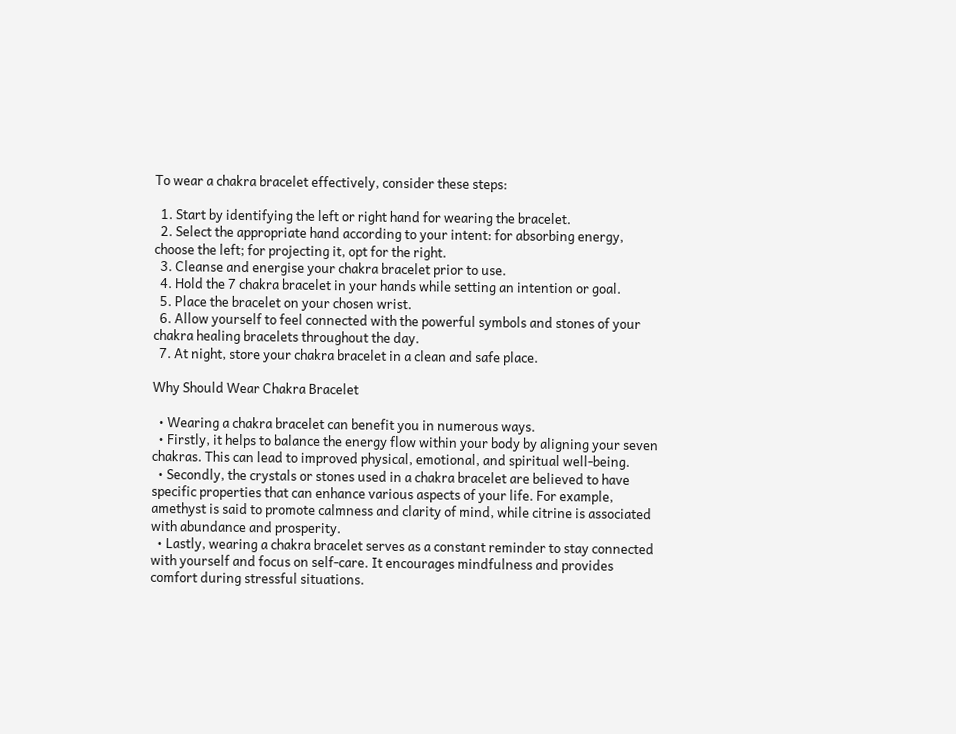To wear a chakra bracelet effectively, consider these steps:

  1. Start by identifying the left or right hand for wearing the bracelet.
  2. Select the appropriate hand according to your intent: for absorbing energy, choose the left; for projecting it, opt for the right.
  3. Cleanse and energise your chakra bracelet prior to use.
  4. Hold the 7 chakra bracelet in your hands while setting an intention or goal.
  5. Place the bracelet on your chosen wrist.
  6. Allow yourself to feel connected with the powerful symbols and stones of your chakra healing bracelets throughout the day.
  7. At night, store your chakra bracelet in a clean and safe place.

Why Should Wear Chakra Bracelet

  • Wearing a chakra bracelet can benefit you in numerous ways.
  • Firstly, it helps to balance the energy flow within your body by aligning your seven chakras. This can lead to improved physical, emotional, and spiritual well-being.
  • Secondly, the crystals or stones used in a chakra bracelet are believed to have specific properties that can enhance various aspects of your life. For example, amethyst is said to promote calmness and clarity of mind, while citrine is associated with abundance and prosperity.
  • Lastly, wearing a chakra bracelet serves as a constant reminder to stay connected with yourself and focus on self-care. It encourages mindfulness and provides comfort during stressful situations.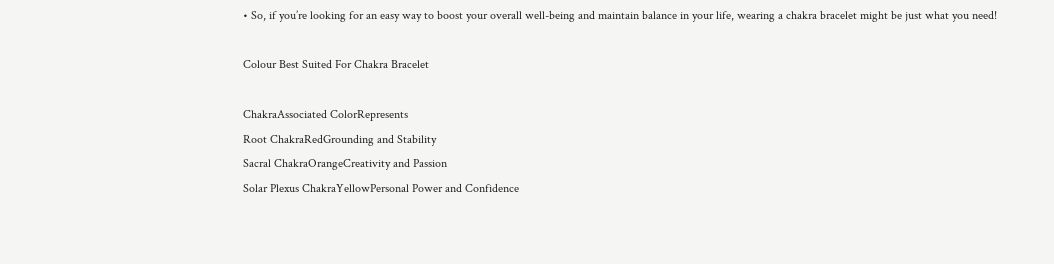• So, if you’re looking for an easy way to boost your overall well-being and maintain balance in your life, wearing a chakra bracelet might be just what you need!

Colour Best Suited For Chakra Bracelet

ChakraAssociated ColorRepresents
Root ChakraRedGrounding and Stability
Sacral ChakraOrangeCreativity and Passion
Solar Plexus ChakraYellowPersonal Power and Confidence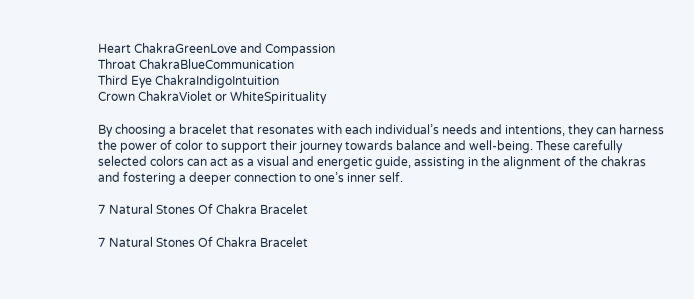Heart ChakraGreenLove and Compassion
Throat ChakraBlueCommunication
Third Eye ChakraIndigoIntuition
Crown ChakraViolet or WhiteSpirituality

By choosing a bracelet that resonates with each individual’s needs and intentions, they can harness the power of color to support their journey towards balance and well-being. These carefully selected colors can act as a visual and energetic guide, assisting in the alignment of the chakras and fostering a deeper connection to one’s inner self.

7 Natural Stones Of Chakra Bracelet

7 Natural Stones Of Chakra Bracelet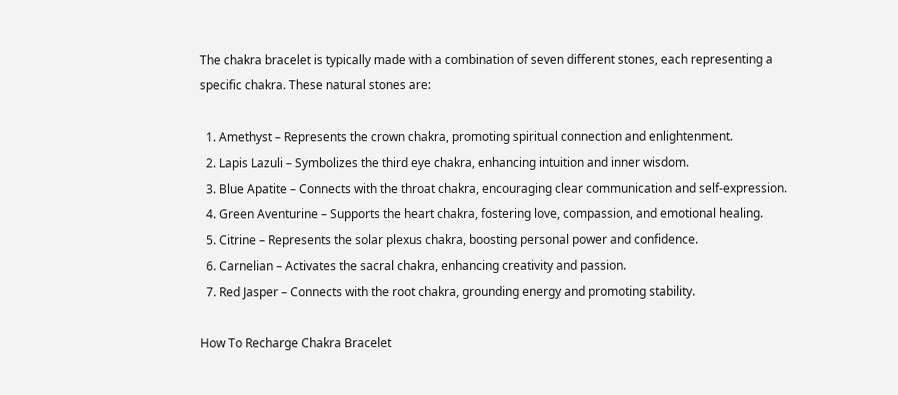The chakra bracelet is typically made with a combination of seven different stones, each representing a specific chakra. These natural stones are:

  1. Amethyst – Represents the crown chakra, promoting spiritual connection and enlightenment.
  2. Lapis Lazuli – Symbolizes the third eye chakra, enhancing intuition and inner wisdom.
  3. Blue Apatite – Connects with the throat chakra, encouraging clear communication and self-expression.
  4. Green Aventurine – Supports the heart chakra, fostering love, compassion, and emotional healing.
  5. Citrine – Represents the solar plexus chakra, boosting personal power and confidence.
  6. Carnelian – Activates the sacral chakra, enhancing creativity and passion.
  7. Red Jasper – Connects with the root chakra, grounding energy and promoting stability.

How To Recharge Chakra Bracelet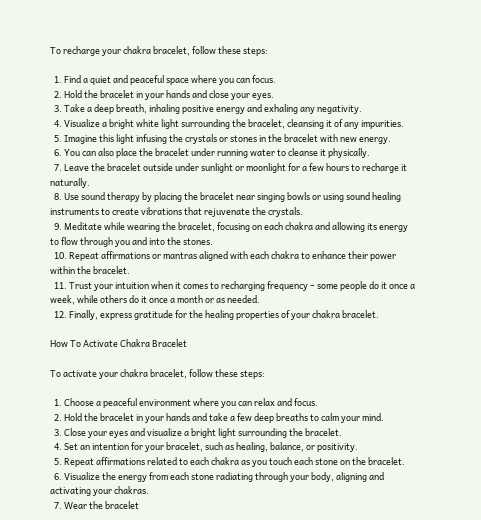To recharge your chakra bracelet, follow these steps:

  1. Find a quiet and peaceful space where you can focus.
  2. Hold the bracelet in your hands and close your eyes.
  3. Take a deep breath, inhaling positive energy and exhaling any negativity.
  4. Visualize a bright white light surrounding the bracelet, cleansing it of any impurities.
  5. Imagine this light infusing the crystals or stones in the bracelet with new energy.
  6. You can also place the bracelet under running water to cleanse it physically.
  7. Leave the bracelet outside under sunlight or moonlight for a few hours to recharge it naturally.
  8. Use sound therapy by placing the bracelet near singing bowls or using sound healing instruments to create vibrations that rejuvenate the crystals.
  9. Meditate while wearing the bracelet, focusing on each chakra and allowing its energy to flow through you and into the stones.
  10. Repeat affirmations or mantras aligned with each chakra to enhance their power within the bracelet.
  11. Trust your intuition when it comes to recharging frequency – some people do it once a week, while others do it once a month or as needed.
  12. Finally, express gratitude for the healing properties of your chakra bracelet.

How To Activate Chakra Bracelet

To activate your chakra bracelet, follow these steps:

  1. Choose a peaceful environment where you can relax and focus.
  2. Hold the bracelet in your hands and take a few deep breaths to calm your mind.
  3. Close your eyes and visualize a bright light surrounding the bracelet.
  4. Set an intention for your bracelet, such as healing, balance, or positivity.
  5. Repeat affirmations related to each chakra as you touch each stone on the bracelet.
  6. Visualize the energy from each stone radiating through your body, aligning and activating your chakras.
  7. Wear the bracelet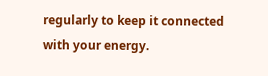regularly to keep it connected with your energy.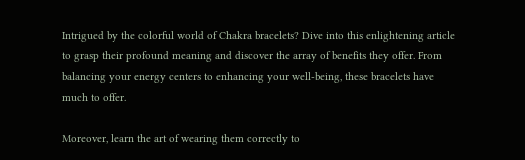Intrigued by the colorful world of Chakra bracelets? Dive into this enlightening article to grasp their profound meaning and discover the array of benefits they offer. From balancing your energy centers to enhancing your well-being, these bracelets have much to offer.

Moreover, learn the art of wearing them correctly to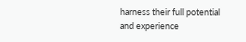harness their full potential and experience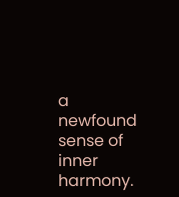a newfound sense of inner harmony.